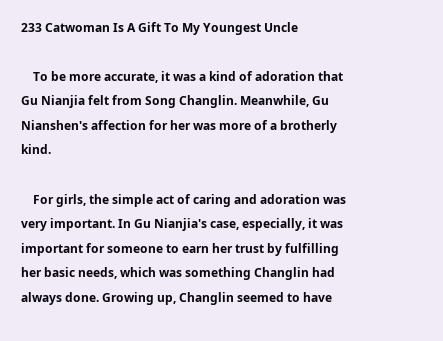233 Catwoman Is A Gift To My Youngest Uncle

    To be more accurate, it was a kind of adoration that Gu Nianjia felt from Song Changlin. Meanwhile, Gu Nianshen's affection for her was more of a brotherly kind.

    For girls, the simple act of caring and adoration was very important. In Gu Nianjia's case, especially, it was important for someone to earn her trust by fulfilling her basic needs, which was something Changlin had always done. Growing up, Changlin seemed to have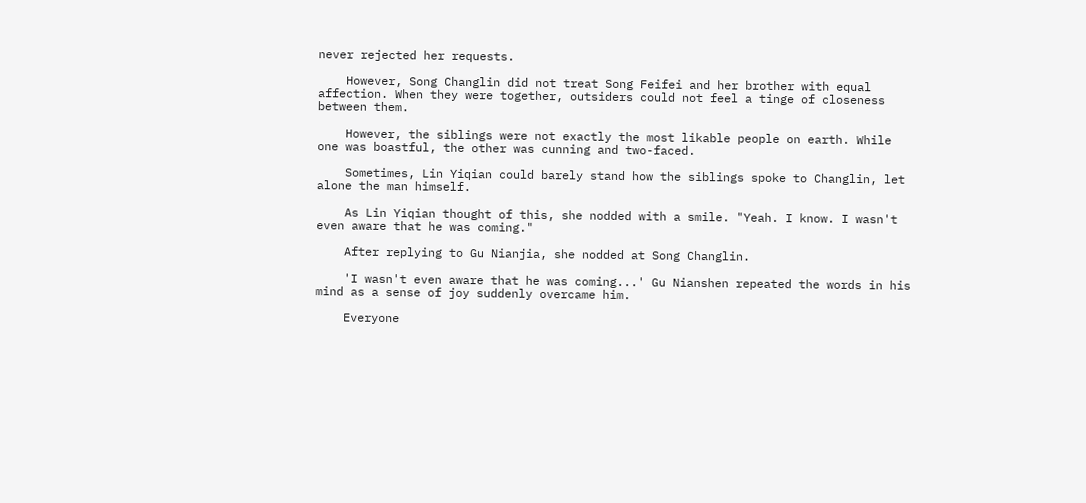never rejected her requests.

    However, Song Changlin did not treat Song Feifei and her brother with equal affection. When they were together, outsiders could not feel a tinge of closeness between them.

    However, the siblings were not exactly the most likable people on earth. While one was boastful, the other was cunning and two-faced.

    Sometimes, Lin Yiqian could barely stand how the siblings spoke to Changlin, let alone the man himself.

    As Lin Yiqian thought of this, she nodded with a smile. "Yeah. I know. I wasn't even aware that he was coming."

    After replying to Gu Nianjia, she nodded at Song Changlin.

    'I wasn't even aware that he was coming...' Gu Nianshen repeated the words in his mind as a sense of joy suddenly overcame him.

    Everyone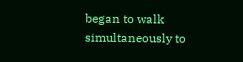began to walk simultaneously to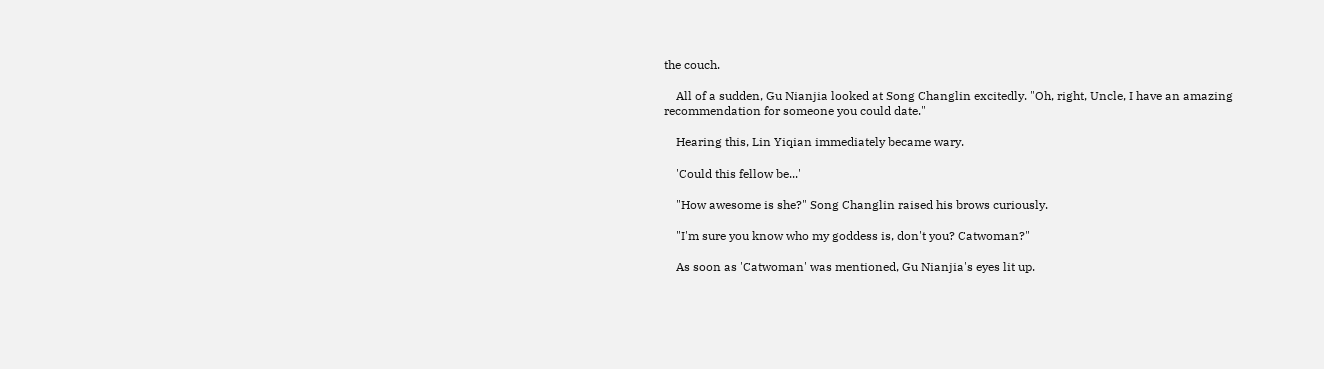the couch.

    All of a sudden, Gu Nianjia looked at Song Changlin excitedly. "Oh, right, Uncle, I have an amazing recommendation for someone you could date."

    Hearing this, Lin Yiqian immediately became wary.

    'Could this fellow be...'

    "How awesome is she?" Song Changlin raised his brows curiously.

    "I'm sure you know who my goddess is, don't you? Catwoman?"

    As soon as 'Catwoman' was mentioned, Gu Nianjia's eyes lit up.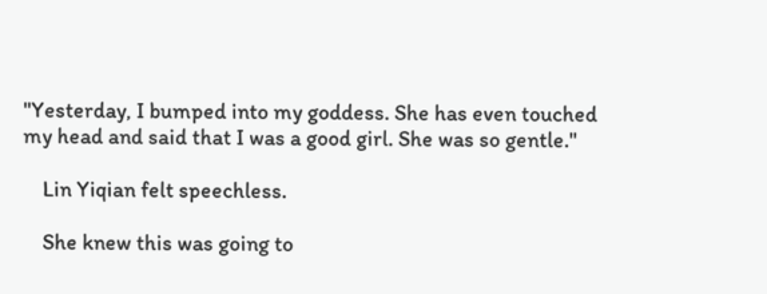"Yesterday, I bumped into my goddess. She has even touched my head and said that I was a good girl. She was so gentle."

    Lin Yiqian felt speechless.

    She knew this was going to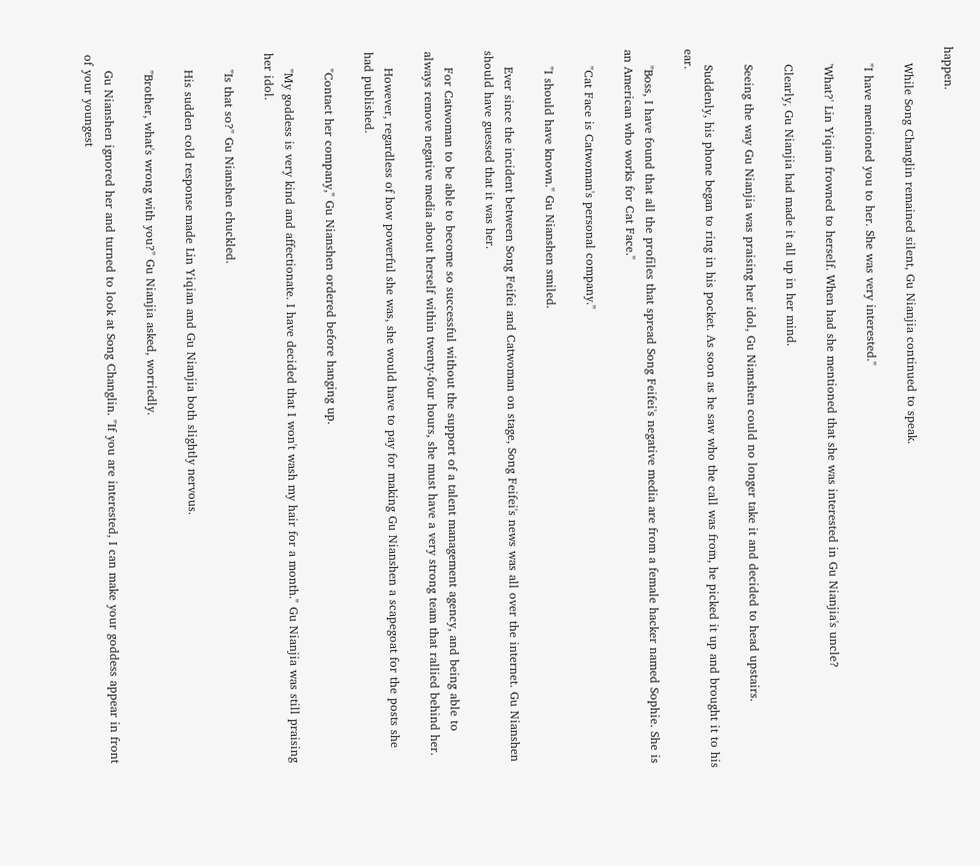happen.

    While Song Changlin remained silent, Gu Nianjia continued to speak.

    "I have mentioned you to her. She was very interested."

    'What?' Lin Yiqian frowned to herself. When had she mentioned that she was interested in Gu Nianjia's uncle?

    Clearly, Gu Nianjia had made it all up in her mind.

    Seeing the way Gu Nianjia was praising her idol, Gu Nianshen could no longer take it and decided to head upstairs.

    Suddenly, his phone began to ring in his pocket. As soon as he saw who the call was from, he picked it up and brought it to his ear.

    "Boss, I have found that all the profiles that spread Song Feifei's negative media are from a female hacker named Sophie. She is an American who works for Cat Face."

    "Cat Face is Catwoman's personal company."

    "I should have known." Gu Nianshen smiled.

    Ever since the incident between Song Feifei and Catwoman on stage, Song Feifei's news was all over the internet. Gu Nianshen should have guessed that it was her.

    For Catwoman to be able to become so successful without the support of a talent management agency, and being able to always remove negative media about herself within twenty-four hours, she must have a very strong team that rallied behind her.

    However, regardless of how powerful she was, she would have to pay for making Gu Nianshen a scapegoat for the posts she had published.

    "Contact her company," Gu Nianshen ordered before hanging up.

    "My goddess is very kind and affectionate. I have decided that I won't wash my hair for a month." Gu Nianjia was still praising her idol.

    "Is that so?" Gu Nianshen chuckled.

    His sudden cold response made Lin Yiqian and Gu Nianjia both slightly nervous.

    "Brother, what's wrong with you?" Gu Nianjia asked, worriedly.

    Gu Nianshen ignored her and turned to look at Song Changlin. "If you are interested, I can make your goddess appear in front of your youngest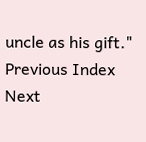uncle as his gift."
Previous Index Next